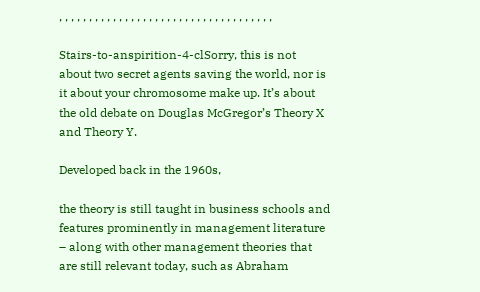, , , , , , , , , , , , , , , , , , , , , , , , , , , , , , , , , , , ,

Stairs-to-anspirition-4-clSorry, this is not about two secret agents saving the world, nor is it about your chromosome make up. It’s about the old debate on Douglas McGregor’s Theory X and Theory Y.

Developed back in the 1960s,

the theory is still taught in business schools and features prominently in management literature – along with other management theories that are still relevant today, such as Abraham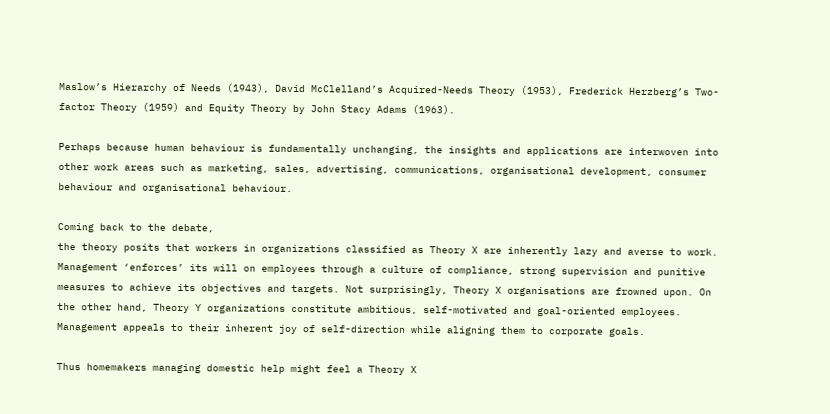Maslow’s Hierarchy of Needs (1943), David McClelland’s Acquired-Needs Theory (1953), Frederick Herzberg’s Two-factor Theory (1959) and Equity Theory by John Stacy Adams (1963).

Perhaps because human behaviour is fundamentally unchanging, the insights and applications are interwoven into other work areas such as marketing, sales, advertising, communications, organisational development, consumer behaviour and organisational behaviour.

Coming back to the debate,
the theory posits that workers in organizations classified as Theory X are inherently lazy and averse to work. Management ‘enforces’ its will on employees through a culture of compliance, strong supervision and punitive measures to achieve its objectives and targets. Not surprisingly, Theory X organisations are frowned upon. On the other hand, Theory Y organizations constitute ambitious, self-motivated and goal-oriented employees. Management appeals to their inherent joy of self-direction while aligning them to corporate goals.

Thus homemakers managing domestic help might feel a Theory X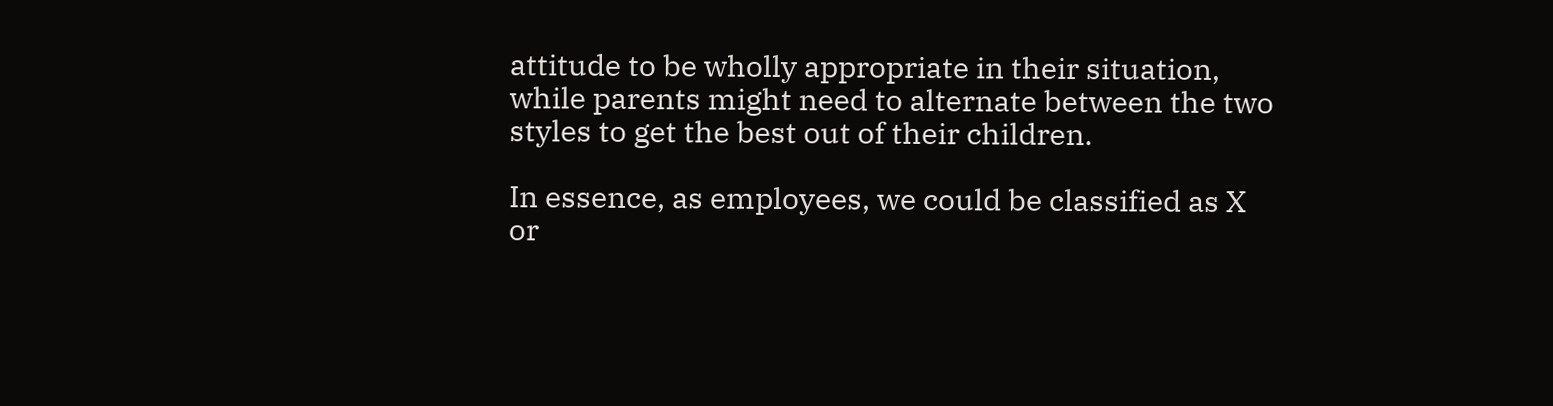attitude to be wholly appropriate in their situation, while parents might need to alternate between the two styles to get the best out of their children.

In essence, as employees, we could be classified as X or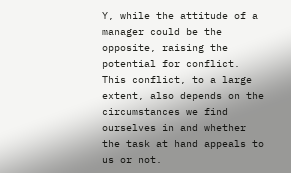Y, while the attitude of a manager could be the opposite, raising the potential for conflict. This conflict, to a large extent, also depends on the circumstances we find ourselves in and whether the task at hand appeals to us or not.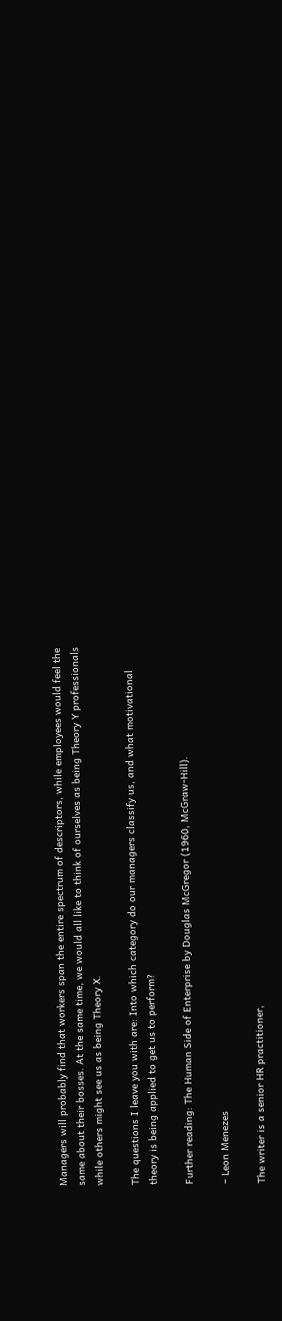Managers will probably find that workers span the entire spectrum of descriptors, while employees would feel the same about their bosses. At the same time, we would all like to think of ourselves as being Theory Y professionals while others might see us as being Theory X.

The questions I leave you with are: Into which category do our managers classify us, and what motivational theory is being applied to get us to perform?

Further reading: The Human Side of Enterprise by Douglas McGregor (1960, McGraw-Hill).

– Leon Menezes

The writer is a senior HR practitioner,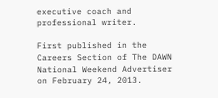executive coach and professional writer.

First published in the Careers Section of The DAWN National Weekend Advertiser on February 24, 2013.